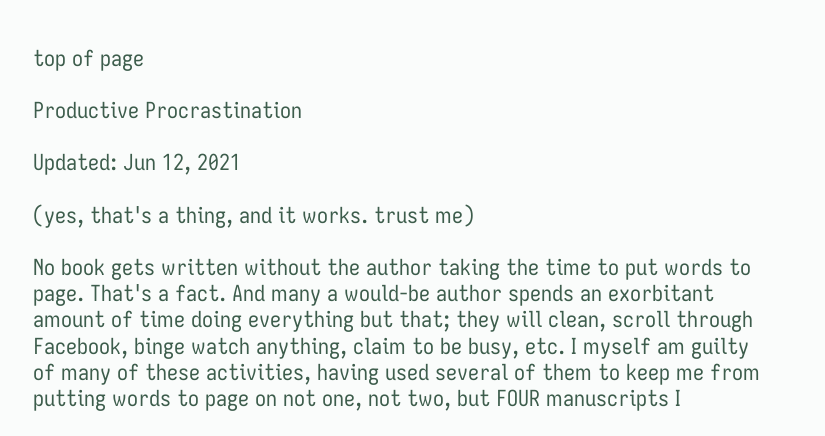top of page

Productive Procrastination

Updated: Jun 12, 2021

(yes, that's a thing, and it works. trust me)

No book gets written without the author taking the time to put words to page. That's a fact. And many a would-be author spends an exorbitant amount of time doing everything but that; they will clean, scroll through Facebook, binge watch anything, claim to be busy, etc. I myself am guilty of many of these activities, having used several of them to keep me from putting words to page on not one, not two, but FOUR manuscripts I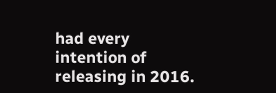had every intention of releasing in 2016.